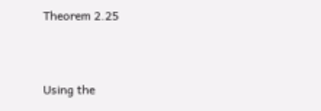Theorem 2.25


Using the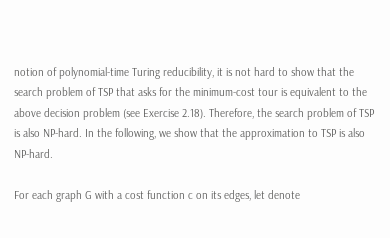notion of polynomial-time Turing reducibility, it is not hard to show that the search problem of TSP that asks for the minimum-cost tour is equivalent to the above decision problem (see Exercise 2.18). Therefore, the search problem of TSP is also NP-hard. In the following, we show that the approximation to TSP is also NP-hard.

For each graph G with a cost function c on its edges, let denote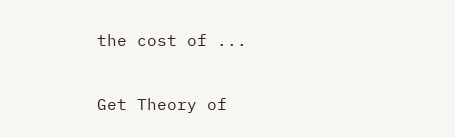the cost of ...

Get Theory of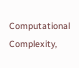Computational Complexity,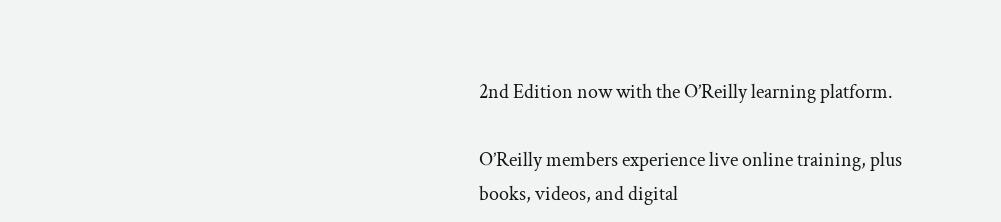2nd Edition now with the O’Reilly learning platform.

O’Reilly members experience live online training, plus books, videos, and digital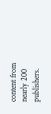content from nearly 200 publishers.